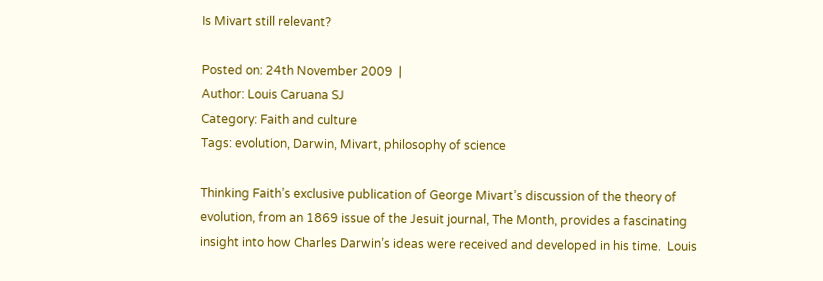Is Mivart still relevant?

Posted on: 24th November 2009  |
Author: Louis Caruana SJ
Category: Faith and culture
Tags: evolution, Darwin, Mivart, philosophy of science

Thinking Faith’s exclusive publication of George Mivart’s discussion of the theory of evolution, from an 1869 issue of the Jesuit journal, The Month, provides a fascinating insight into how Charles Darwin’s ideas were received and developed in his time.  Louis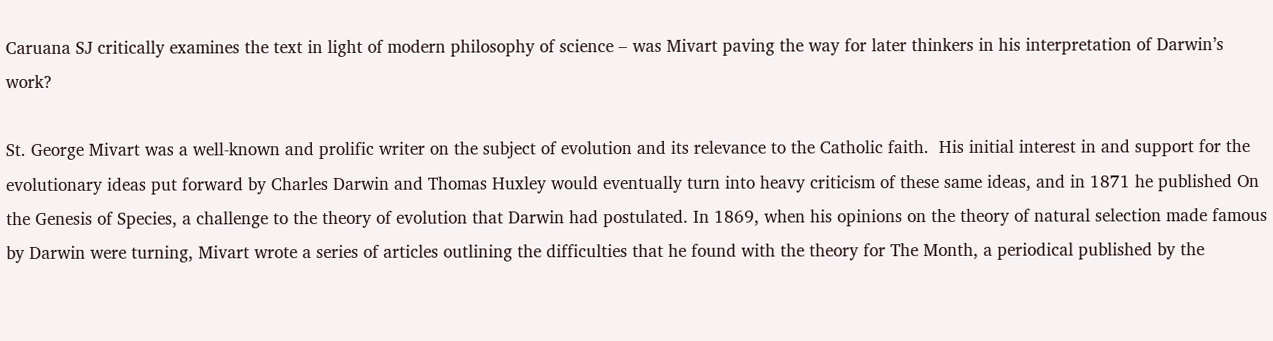Caruana SJ critically examines the text in light of modern philosophy of science – was Mivart paving the way for later thinkers in his interpretation of Darwin’s work?

St. George Mivart was a well-known and prolific writer on the subject of evolution and its relevance to the Catholic faith.  His initial interest in and support for the evolutionary ideas put forward by Charles Darwin and Thomas Huxley would eventually turn into heavy criticism of these same ideas, and in 1871 he published On the Genesis of Species, a challenge to the theory of evolution that Darwin had postulated. In 1869, when his opinions on the theory of natural selection made famous by Darwin were turning, Mivart wrote a series of articles outlining the difficulties that he found with the theory for The Month, a periodical published by the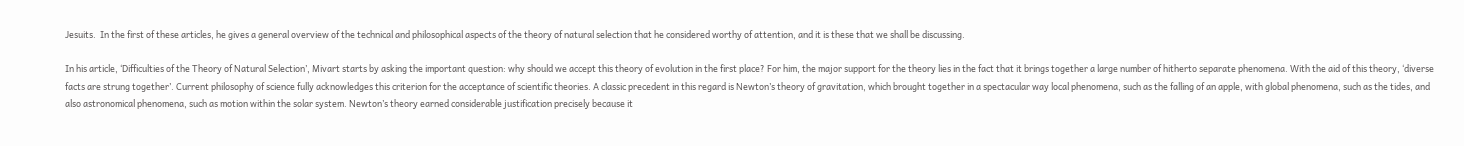Jesuits.  In the first of these articles, he gives a general overview of the technical and philosophical aspects of the theory of natural selection that he considered worthy of attention, and it is these that we shall be discussing.

In his article, ‘Difficulties of the Theory of Natural Selection’, Mivart starts by asking the important question: why should we accept this theory of evolution in the first place? For him, the major support for the theory lies in the fact that it brings together a large number of hitherto separate phenomena. With the aid of this theory, ‘diverse facts are strung together’. Current philosophy of science fully acknowledges this criterion for the acceptance of scientific theories. A classic precedent in this regard is Newton’s theory of gravitation, which brought together in a spectacular way local phenomena, such as the falling of an apple, with global phenomena, such as the tides, and also astronomical phenomena, such as motion within the solar system. Newton’s theory earned considerable justification precisely because it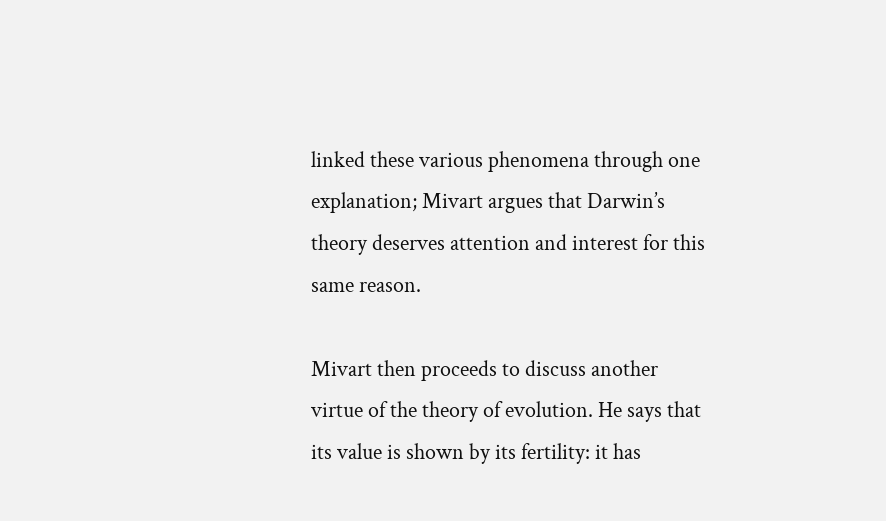linked these various phenomena through one explanation; Mivart argues that Darwin’s theory deserves attention and interest for this same reason.

Mivart then proceeds to discuss another virtue of the theory of evolution. He says that its value is shown by its fertility: it has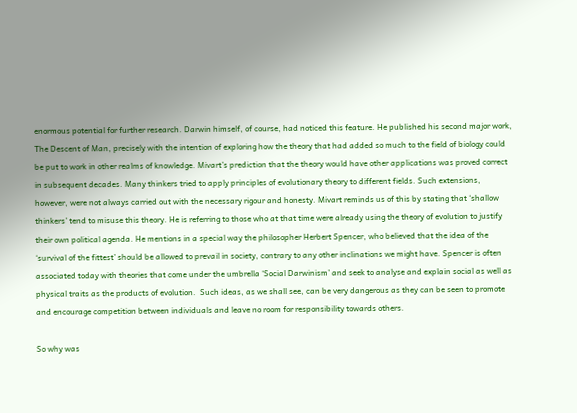enormous potential for further research. Darwin himself, of course, had noticed this feature. He published his second major work, The Descent of Man, precisely with the intention of exploring how the theory that had added so much to the field of biology could be put to work in other realms of knowledge. Mivart’s prediction that the theory would have other applications was proved correct in subsequent decades. Many thinkers tried to apply principles of evolutionary theory to different fields. Such extensions, however, were not always carried out with the necessary rigour and honesty. Mivart reminds us of this by stating that ‘shallow thinkers’ tend to misuse this theory. He is referring to those who at that time were already using the theory of evolution to justify their own political agenda. He mentions in a special way the philosopher Herbert Spencer, who believed that the idea of the ‘survival of the fittest’ should be allowed to prevail in society, contrary to any other inclinations we might have. Spencer is often associated today with theories that come under the umbrella ‘Social Darwinism’ and seek to analyse and explain social as well as physical traits as the products of evolution.  Such ideas, as we shall see, can be very dangerous as they can be seen to promote and encourage competition between individuals and leave no room for responsibility towards others.

So why was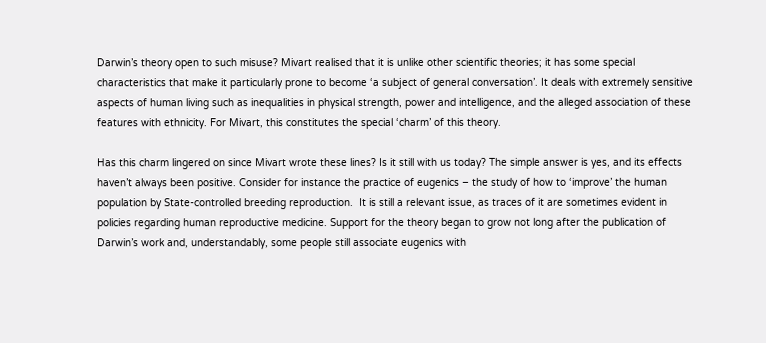Darwin’s theory open to such misuse? Mivart realised that it is unlike other scientific theories; it has some special characteristics that make it particularly prone to become ‘a subject of general conversation’. It deals with extremely sensitive aspects of human living such as inequalities in physical strength, power and intelligence, and the alleged association of these features with ethnicity. For Mivart, this constitutes the special ‘charm’ of this theory.

Has this charm lingered on since Mivart wrote these lines? Is it still with us today? The simple answer is yes, and its effects haven’t always been positive. Consider for instance the practice of eugenics – the study of how to ‘improve’ the human population by State-controlled breeding reproduction.  It is still a relevant issue, as traces of it are sometimes evident in policies regarding human reproductive medicine. Support for the theory began to grow not long after the publication of Darwin’s work and, understandably, some people still associate eugenics with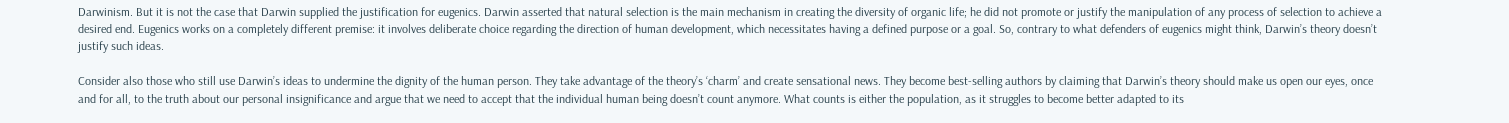Darwinism. But it is not the case that Darwin supplied the justification for eugenics. Darwin asserted that natural selection is the main mechanism in creating the diversity of organic life; he did not promote or justify the manipulation of any process of selection to achieve a desired end. Eugenics works on a completely different premise: it involves deliberate choice regarding the direction of human development, which necessitates having a defined purpose or a goal. So, contrary to what defenders of eugenics might think, Darwin’s theory doesn’t justify such ideas.

Consider also those who still use Darwin’s ideas to undermine the dignity of the human person. They take advantage of the theory’s ‘charm’ and create sensational news. They become best-selling authors by claiming that Darwin’s theory should make us open our eyes, once and for all, to the truth about our personal insignificance and argue that we need to accept that the individual human being doesn’t count anymore. What counts is either the population, as it struggles to become better adapted to its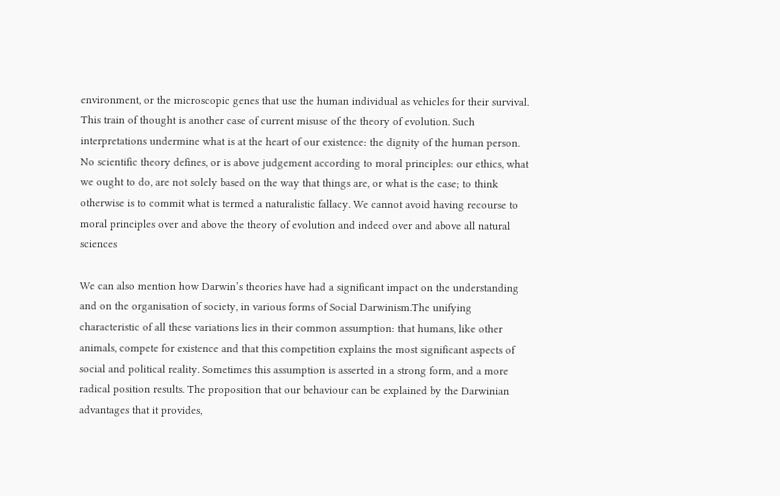environment, or the microscopic genes that use the human individual as vehicles for their survival. This train of thought is another case of current misuse of the theory of evolution. Such interpretations undermine what is at the heart of our existence: the dignity of the human person. No scientific theory defines, or is above judgement according to moral principles: our ethics, what we ought to do, are not solely based on the way that things are, or what is the case; to think otherwise is to commit what is termed a naturalistic fallacy. We cannot avoid having recourse to moral principles over and above the theory of evolution and indeed over and above all natural sciences

We can also mention how Darwin’s theories have had a significant impact on the understanding and on the organisation of society, in various forms of Social Darwinism.The unifying characteristic of all these variations lies in their common assumption: that humans, like other animals, compete for existence and that this competition explains the most significant aspects of social and political reality. Sometimes this assumption is asserted in a strong form, and a more radical position results. The proposition that our behaviour can be explained by the Darwinian advantages that it provides,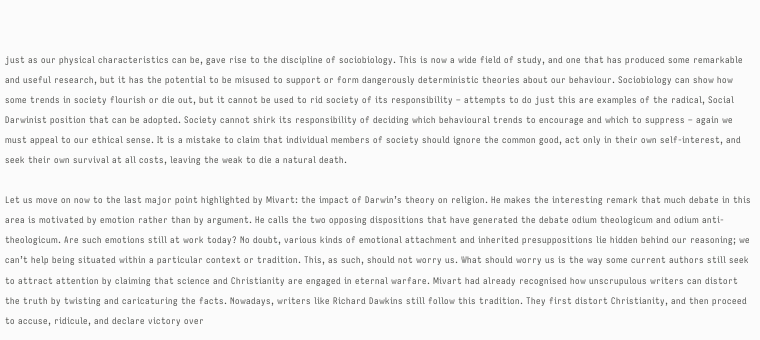just as our physical characteristics can be, gave rise to the discipline of sociobiology. This is now a wide field of study, and one that has produced some remarkable and useful research, but it has the potential to be misused to support or form dangerously deterministic theories about our behaviour. Sociobiology can show how some trends in society flourish or die out, but it cannot be used to rid society of its responsibility – attempts to do just this are examples of the radical, Social Darwinist position that can be adopted. Society cannot shirk its responsibility of deciding which behavioural trends to encourage and which to suppress – again we must appeal to our ethical sense. It is a mistake to claim that individual members of society should ignore the common good, act only in their own self-interest, and seek their own survival at all costs, leaving the weak to die a natural death.

Let us move on now to the last major point highlighted by Mivart: the impact of Darwin’s theory on religion. He makes the interesting remark that much debate in this area is motivated by emotion rather than by argument. He calls the two opposing dispositions that have generated the debate odium theologicum and odium anti-theologicum. Are such emotions still at work today? No doubt, various kinds of emotional attachment and inherited presuppositions lie hidden behind our reasoning; we can’t help being situated within a particular context or tradition. This, as such, should not worry us. What should worry us is the way some current authors still seek to attract attention by claiming that science and Christianity are engaged in eternal warfare. Mivart had already recognised how unscrupulous writers can distort the truth by twisting and caricaturing the facts. Nowadays, writers like Richard Dawkins still follow this tradition. They first distort Christianity, and then proceed to accuse, ridicule, and declare victory over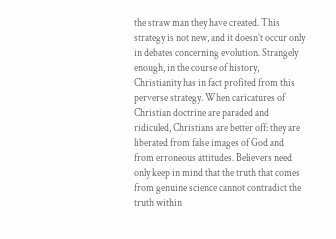the straw man they have created. This strategy is not new, and it doesn’t occur only in debates concerning evolution. Strangely enough, in the course of history, Christianity has in fact profited from this perverse strategy. When caricatures of Christian doctrine are paraded and ridiculed, Christians are better off: they are liberated from false images of God and from erroneous attitudes. Believers need only keep in mind that the truth that comes from genuine science cannot contradict the truth within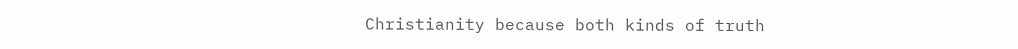Christianity because both kinds of truth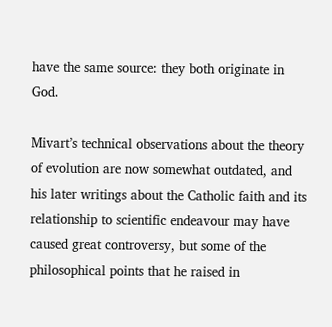have the same source: they both originate in God.

Mivart’s technical observations about the theory of evolution are now somewhat outdated, and his later writings about the Catholic faith and its relationship to scientific endeavour may have caused great controversy, but some of the philosophical points that he raised in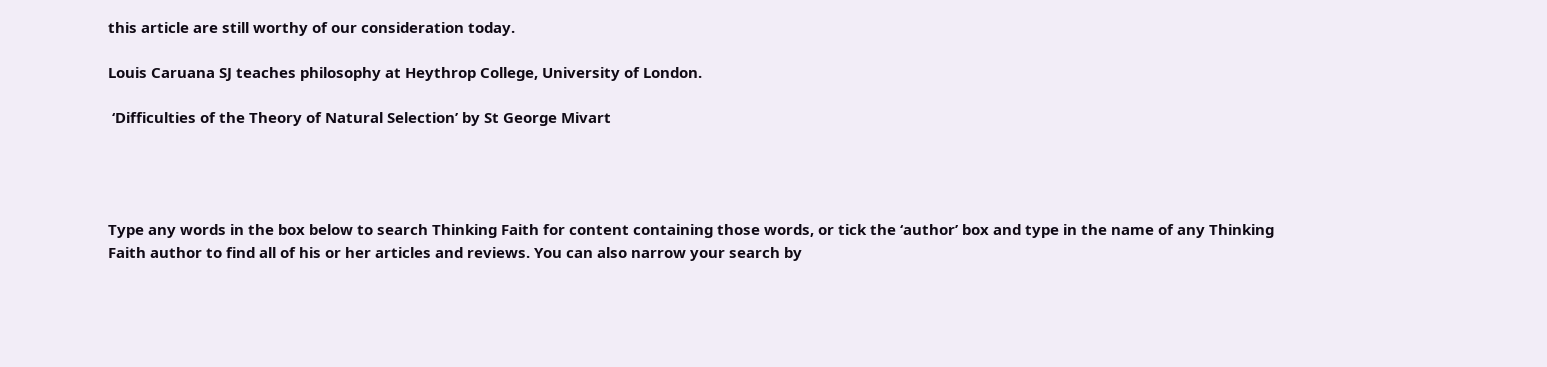this article are still worthy of our consideration today.

Louis Caruana SJ teaches philosophy at Heythrop College, University of London.

 ‘Difficulties of the Theory of Natural Selection’ by St George Mivart




Type any words in the box below to search Thinking Faith for content containing those words, or tick the ‘author’ box and type in the name of any Thinking Faith author to find all of his or her articles and reviews. You can also narrow your search by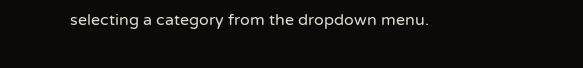selecting a category from the dropdown menu.